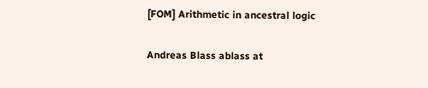[FOM] Arithmetic in ancestral logic

Andreas Blass ablass at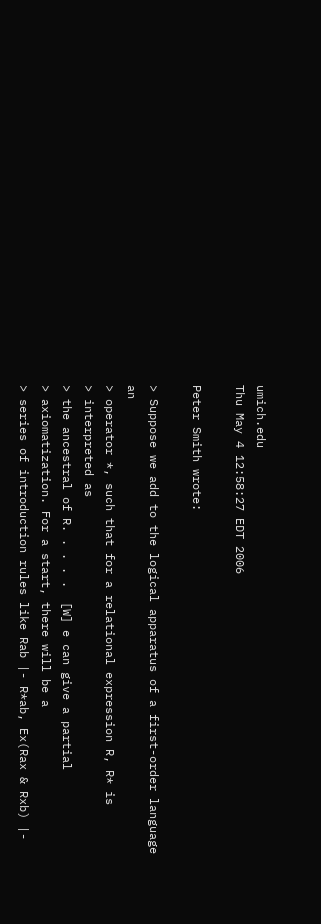umich.edu
Thu May 4 12:58:27 EDT 2006

Peter Smith wrote:

> Suppose we add to the logical apparatus of a first-order language an
> operator *, such that for a relational expression R, R* is
> interpreted as
> the ancestral of R. . . . .  [W] e can give a partial
> axiomatization. For a start, there will be a
> series of introduction rules like Rab |- R*ab, Ex(Rax & Rxb) |-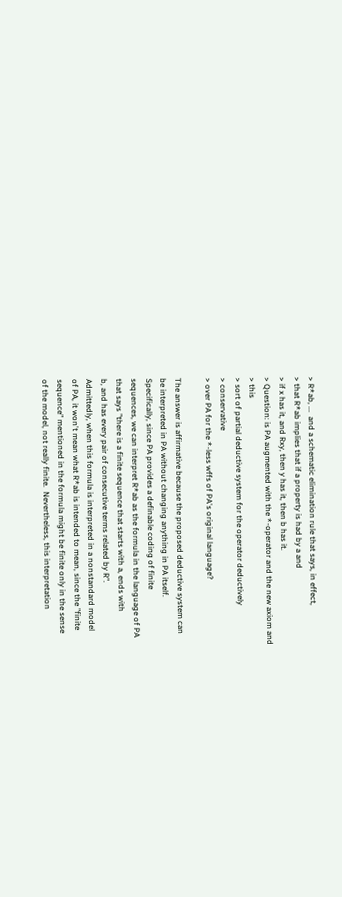> R*ab, ...  and a schematic elimination rule that says, in effect,
> that R*ab implies that if a property is had by a and
> if x has it, and Rxy, then y has it, then b has it.
> Question: is PA augmented with the *-operator and the new axiom and
> this
> sort of partial deductive system for the operator deductively
> conservative
> over PA for the *-less wffs of PA's original language?

The answer is affirmative because the proposed deductive system can
be interpreted in PA without changing anything in PA itself.
Specifically, since PA provides a definable coding of finite
sequences, we can interpret R*ab as the formula in the language of PA
that says "there is a finite sequence that starts with a, ends with
b, and has every pair of consecutive terms related by R".
Admittedly, when this formula is interpreted in a nonstandard model
of PA, it won't mean what R*ab is intended to mean, since the "finite
sequence" mentioned in the formula might be finite only in the sense
of the model, not really finite.  Nevertheless, this interpretation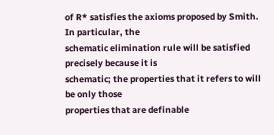of R* satisfies the axioms proposed by Smith.  In particular, the
schematic elimination rule will be satisfied precisely because it is
schematic; the properties that it refers to will be only those
properties that are definable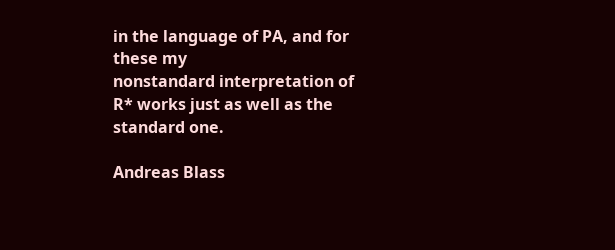in the language of PA, and for these my
nonstandard interpretation of R* works just as well as the standard one.

Andreas Blass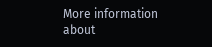More information about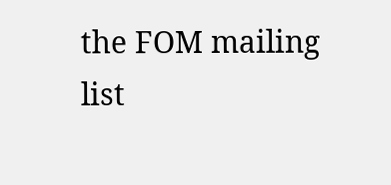the FOM mailing list